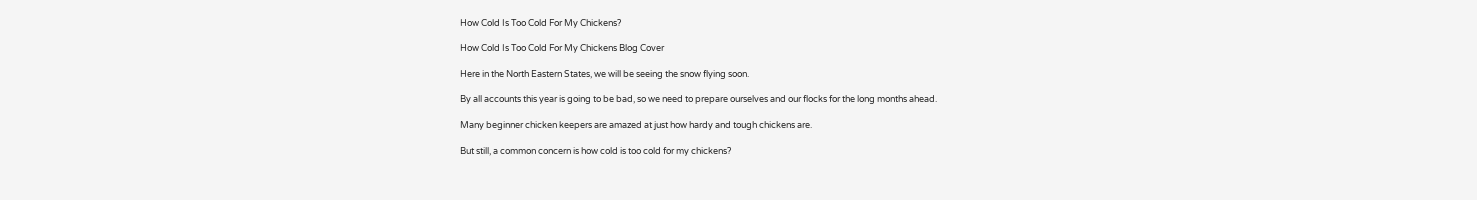How Cold Is Too Cold For My Chickens?

How Cold Is Too Cold For My Chickens Blog Cover

Here in the North Eastern States, we will be seeing the snow flying soon.

By all accounts this year is going to be bad, so we need to prepare ourselves and our flocks for the long months ahead.

Many beginner chicken keepers are amazed at just how hardy and tough chickens are.

But still, a common concern is how cold is too cold for my chickens?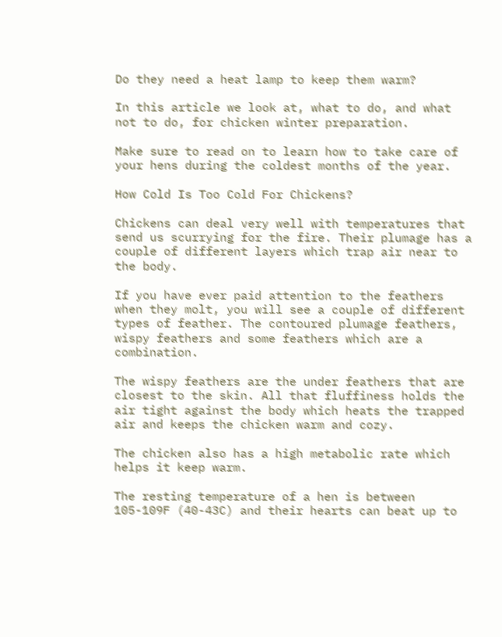Do they need a heat lamp to keep them warm?

In this article we look at, what to do, and what not to do, for chicken winter preparation.

Make sure to read on to learn how to take care of your hens during the coldest months of the year.

How Cold Is Too Cold For Chickens?

Chickens can deal very well with temperatures that send us scurrying for the fire. Their plumage has a couple of different layers which trap air near to the body.

If you have ever paid attention to the feathers when they molt, you will see a couple of different types of feather. The contoured plumage feathers, wispy feathers and some feathers which are a combination.

The wispy feathers are the under feathers that are closest to the skin. All that fluffiness holds the air tight against the body which heats the trapped air and keeps the chicken warm and cozy.

The chicken also has a high metabolic rate which helps it keep warm.

The resting temperature of a hen is between 105-109F (40-43C) and their hearts can beat up to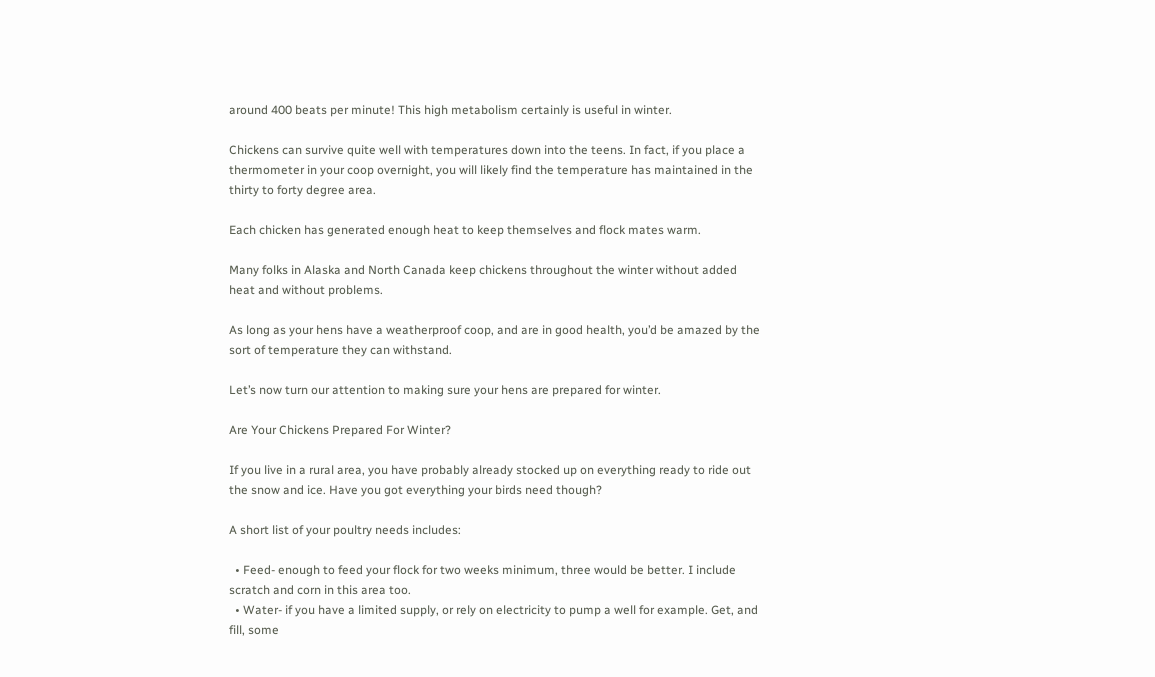around 400 beats per minute! This high metabolism certainly is useful in winter.

Chickens can survive quite well with temperatures down into the teens. In fact, if you place a thermometer in your coop overnight, you will likely find the temperature has maintained in the thirty to forty degree area.

Each chicken has generated enough heat to keep themselves and flock mates warm.

Many folks in Alaska and North Canada keep chickens throughout the winter without added heat and without problems.

As long as your hens have a weatherproof coop, and are in good health, you’d be amazed by the sort of temperature they can withstand.

Let’s now turn our attention to making sure your hens are prepared for winter.

Are Your Chickens Prepared For Winter?

If you live in a rural area, you have probably already stocked up on everything ready to ride out the snow and ice. Have you got everything your birds need though?

A short list of your poultry needs includes:

  • Feed- enough to feed your flock for two weeks minimum, three would be better. I include scratch and corn in this area too.
  • Water- if you have a limited supply, or rely on electricity to pump a well for example. Get, and fill, some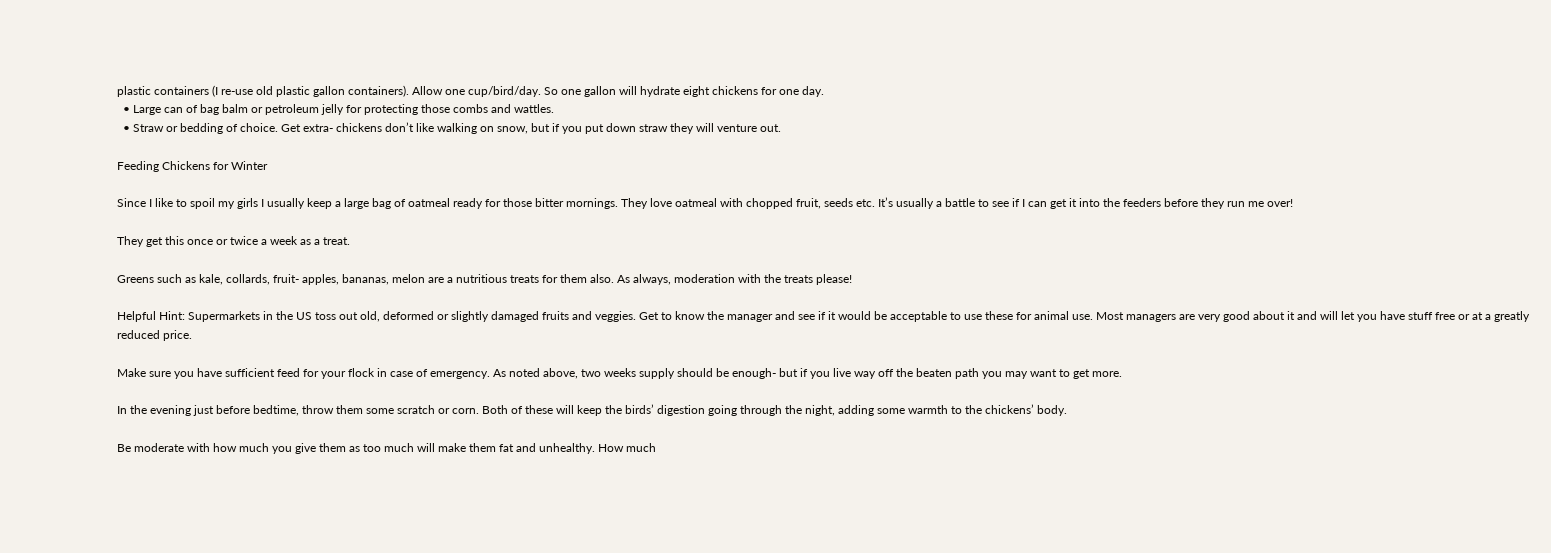plastic containers (I re-use old plastic gallon containers). Allow one cup/bird/day. So one gallon will hydrate eight chickens for one day.
  • Large can of bag balm or petroleum jelly for protecting those combs and wattles.
  • Straw or bedding of choice. Get extra- chickens don’t like walking on snow, but if you put down straw they will venture out.

Feeding Chickens for Winter

Since I like to spoil my girls I usually keep a large bag of oatmeal ready for those bitter mornings. They love oatmeal with chopped fruit, seeds etc. It’s usually a battle to see if I can get it into the feeders before they run me over!

They get this once or twice a week as a treat.

Greens such as kale, collards, fruit- apples, bananas, melon are a nutritious treats for them also. As always, moderation with the treats please!

Helpful Hint: Supermarkets in the US toss out old, deformed or slightly damaged fruits and veggies. Get to know the manager and see if it would be acceptable to use these for animal use. Most managers are very good about it and will let you have stuff free or at a greatly reduced price.

Make sure you have sufficient feed for your flock in case of emergency. As noted above, two weeks supply should be enough- but if you live way off the beaten path you may want to get more.

In the evening just before bedtime, throw them some scratch or corn. Both of these will keep the birds’ digestion going through the night, adding some warmth to the chickens’ body.

Be moderate with how much you give them as too much will make them fat and unhealthy. How much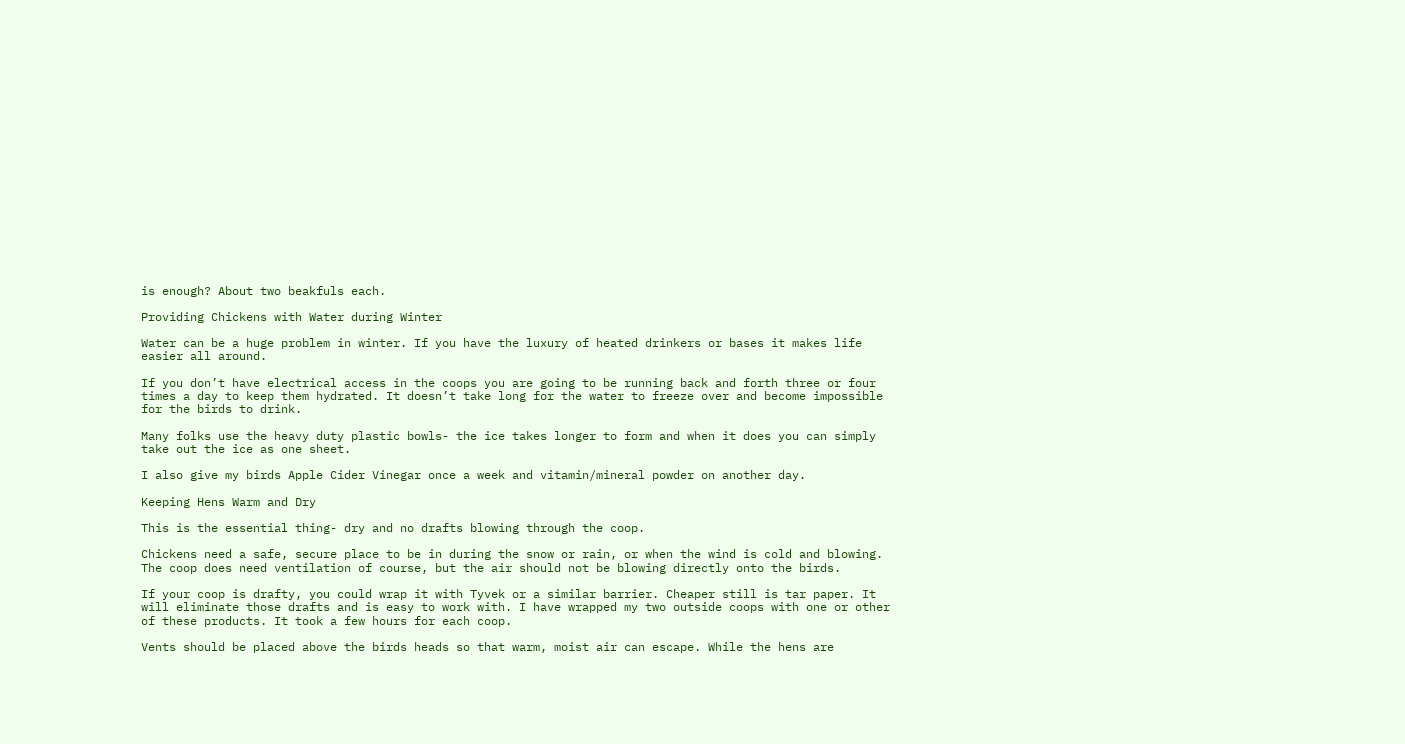is enough? About two beakfuls each.

Providing Chickens with Water during Winter

Water can be a huge problem in winter. If you have the luxury of heated drinkers or bases it makes life easier all around.

If you don’t have electrical access in the coops you are going to be running back and forth three or four times a day to keep them hydrated. It doesn’t take long for the water to freeze over and become impossible for the birds to drink.

Many folks use the heavy duty plastic bowls- the ice takes longer to form and when it does you can simply take out the ice as one sheet.

I also give my birds Apple Cider Vinegar once a week and vitamin/mineral powder on another day.

Keeping Hens Warm and Dry

This is the essential thing- dry and no drafts blowing through the coop.

Chickens need a safe, secure place to be in during the snow or rain, or when the wind is cold and blowing. The coop does need ventilation of course, but the air should not be blowing directly onto the birds.

If your coop is drafty, you could wrap it with Tyvek or a similar barrier. Cheaper still is tar paper. It will eliminate those drafts and is easy to work with. I have wrapped my two outside coops with one or other of these products. It took a few hours for each coop.

Vents should be placed above the birds heads so that warm, moist air can escape. While the hens are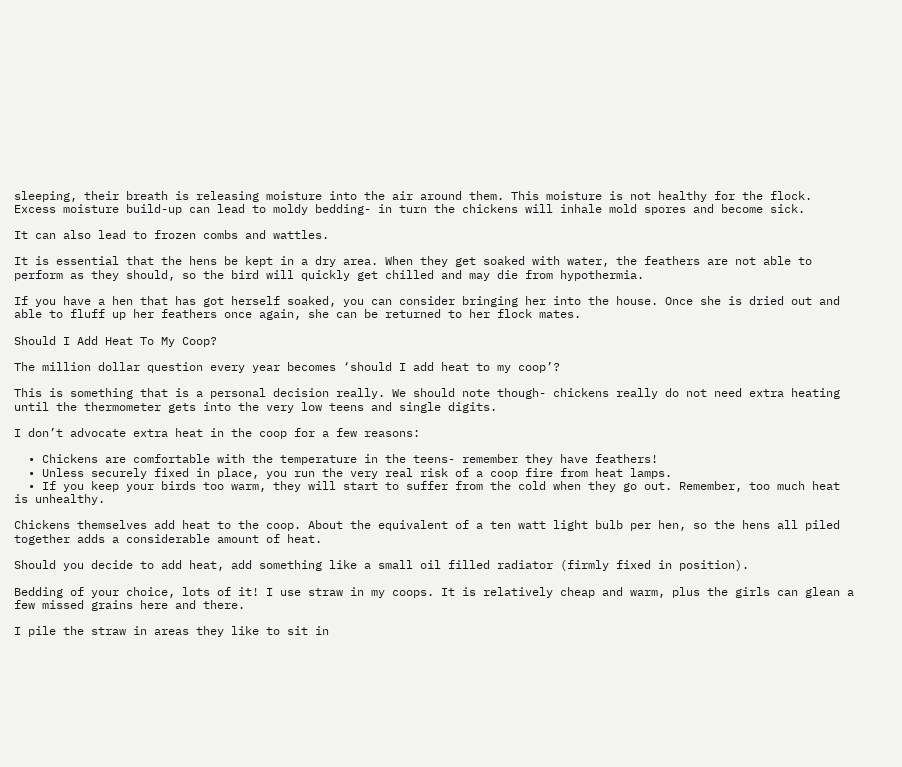sleeping, their breath is releasing moisture into the air around them. This moisture is not healthy for the flock. Excess moisture build-up can lead to moldy bedding- in turn the chickens will inhale mold spores and become sick.

It can also lead to frozen combs and wattles.

It is essential that the hens be kept in a dry area. When they get soaked with water, the feathers are not able to perform as they should, so the bird will quickly get chilled and may die from hypothermia.

If you have a hen that has got herself soaked, you can consider bringing her into the house. Once she is dried out and able to fluff up her feathers once again, she can be returned to her flock mates.

Should I Add Heat To My Coop?

The million dollar question every year becomes ‘should I add heat to my coop’?

This is something that is a personal decision really. We should note though- chickens really do not need extra heating until the thermometer gets into the very low teens and single digits.

I don’t advocate extra heat in the coop for a few reasons:

  • Chickens are comfortable with the temperature in the teens- remember they have feathers!
  • Unless securely fixed in place, you run the very real risk of a coop fire from heat lamps.
  • If you keep your birds too warm, they will start to suffer from the cold when they go out. Remember, too much heat is unhealthy.

Chickens themselves add heat to the coop. About the equivalent of a ten watt light bulb per hen, so the hens all piled together adds a considerable amount of heat.

Should you decide to add heat, add something like a small oil filled radiator (firmly fixed in position).

Bedding of your choice, lots of it! I use straw in my coops. It is relatively cheap and warm, plus the girls can glean a few missed grains here and there.

I pile the straw in areas they like to sit in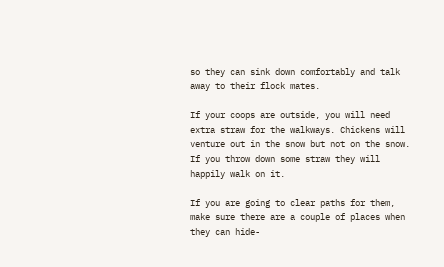so they can sink down comfortably and talk away to their flock mates.

If your coops are outside, you will need extra straw for the walkways. Chickens will venture out in the snow but not on the snow. If you throw down some straw they will happily walk on it.

If you are going to clear paths for them, make sure there are a couple of places when they can hide-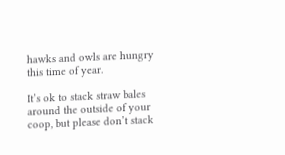hawks and owls are hungry this time of year.

It’s ok to stack straw bales around the outside of your coop, but please don’t stack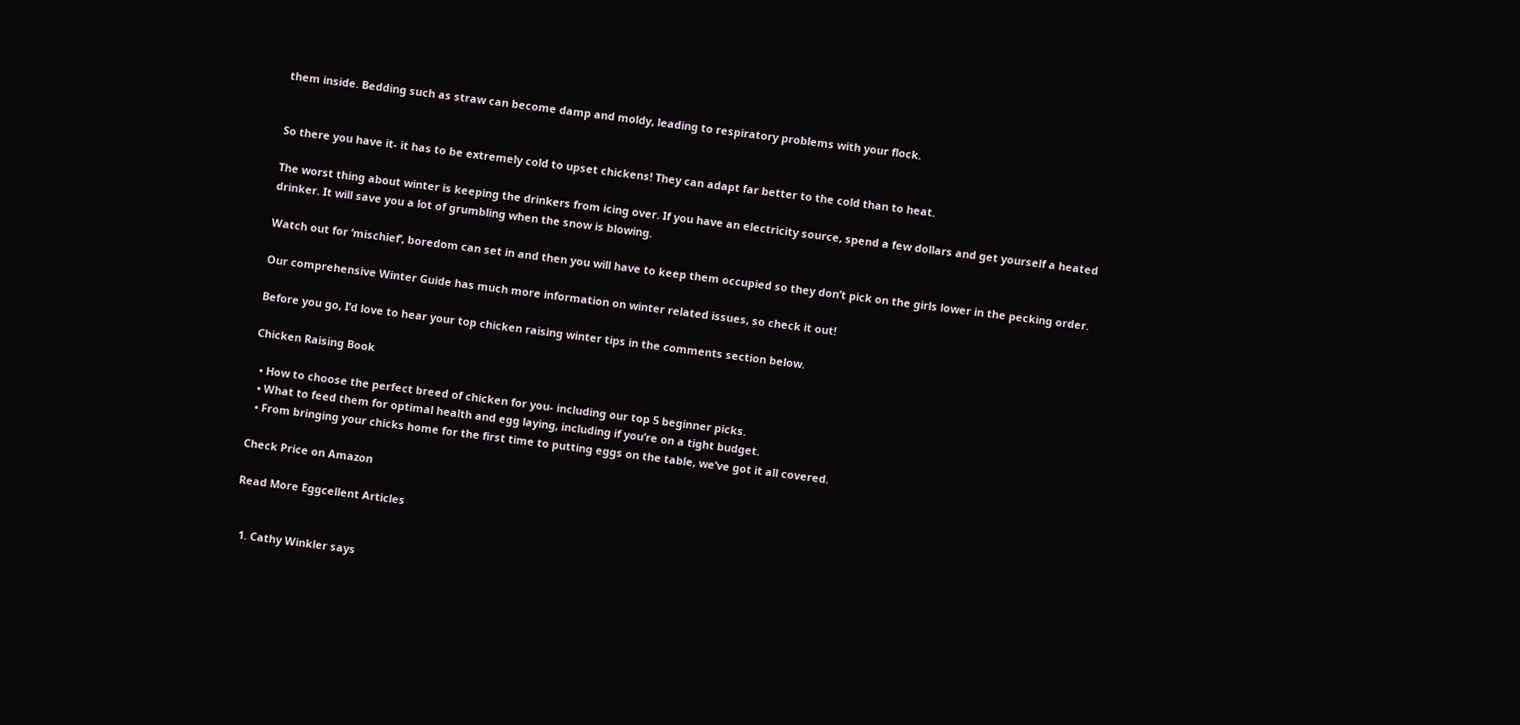them inside. Bedding such as straw can become damp and moldy, leading to respiratory problems with your flock.


So there you have it- it has to be extremely cold to upset chickens! They can adapt far better to the cold than to heat.

The worst thing about winter is keeping the drinkers from icing over. If you have an electricity source, spend a few dollars and get yourself a heated drinker. It will save you a lot of grumbling when the snow is blowing.

Watch out for ‘mischief’, boredom can set in and then you will have to keep them occupied so they don’t pick on the girls lower in the pecking order.

Our comprehensive Winter Guide has much more information on winter related issues, so check it out!

Before you go, I’d love to hear your top chicken raising winter tips in the comments section below.

Chicken Raising Book

  • How to choose the perfect breed of chicken for you- including our top 5 beginner picks.
  • What to feed them for optimal health and egg laying, including if you’re on a tight budget.
  • From bringing your chicks home for the first time to putting eggs on the table, we’ve got it all covered.

Check Price on Amazon

Read More Eggcellent Articles


  1. Cathy Winkler says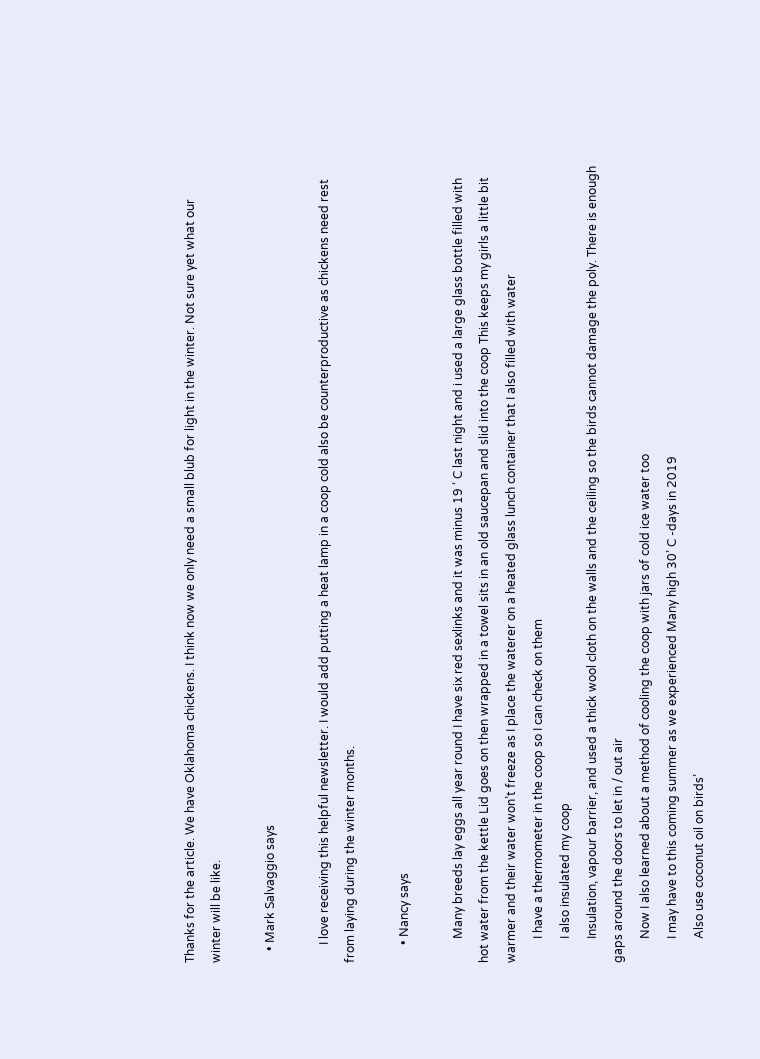Thanks for the article. We have Oklahoma chickens. I think now we only need a small blub for light in the winter. Not sure yet what our winter will be like.

    • Mark Salvaggio says

      I love receiving this helpful newsletter. I would add putting a heat lamp in a coop cold also be counterproductive as chickens need rest from laying during the winter months.

      • Nancy says

        Many breeds lay eggs all year round I have six red sexlinks and it was minus 19 ‘ C last night and i used a large glass bottle filled with hot water from the kettle Lid goes on then wrapped in a towel sits in an old saucepan and slid into the coop This keeps my girls a little bit warmer and their water won’t freeze as I place the waterer on a heated glass lunch container that I also filled with water
        I have a thermometer in the coop so I can check on them
        I also insulated my coop
        Insulation, vapour barrier, and used a thick wool cloth on the walls and the ceiling so the birds cannot damage the poly. There is enough gaps around the doors to let in / out air
        Now I also learned about a method of cooling the coop with jars of cold ice water too
        I may have to this coming summer as we experienced Many high 30’ C -days in 2019
        Also use coconut oil on birds’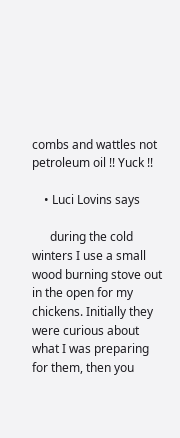combs and wattles not petroleum oil !! Yuck !!

    • Luci Lovins says

      during the cold winters I use a small wood burning stove out in the open for my chickens. Initially they were curious about what I was preparing for them, then you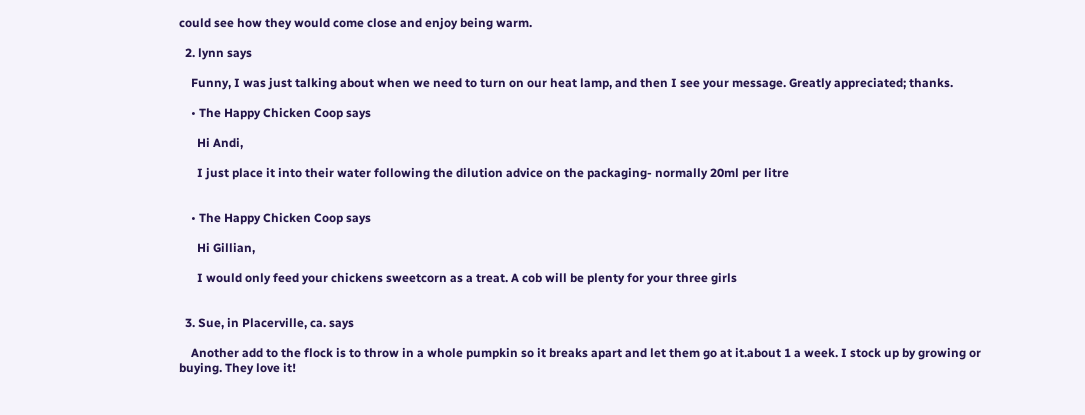could see how they would come close and enjoy being warm.

  2. lynn says

    Funny, I was just talking about when we need to turn on our heat lamp, and then I see your message. Greatly appreciated; thanks.

    • The Happy Chicken Coop says

      Hi Andi,

      I just place it into their water following the dilution advice on the packaging- normally 20ml per litre


    • The Happy Chicken Coop says

      Hi Gillian,

      I would only feed your chickens sweetcorn as a treat. A cob will be plenty for your three girls


  3. Sue, in Placerville, ca. says

    Another add to the flock is to throw in a whole pumpkin so it breaks apart and let them go at it.about 1 a week. I stock up by growing or buying. They love it!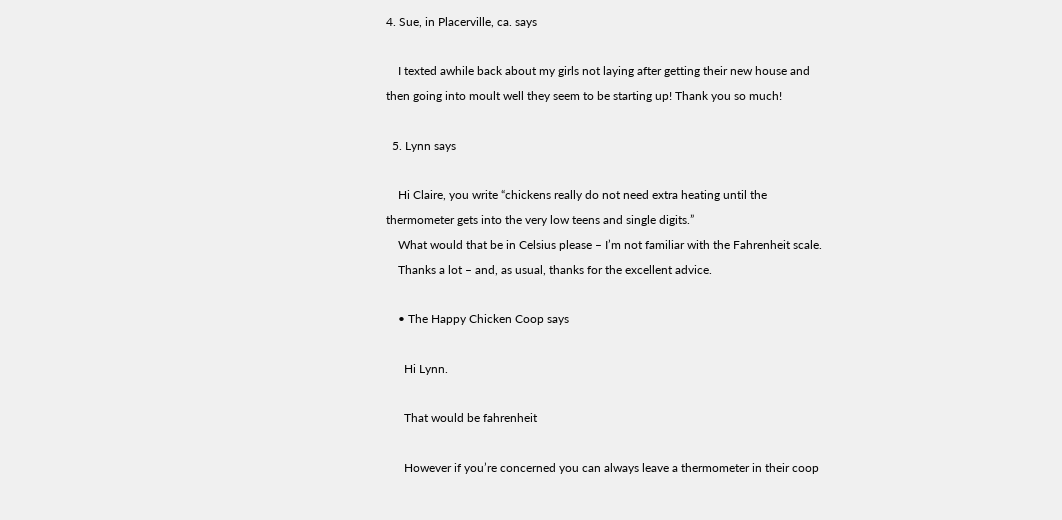4. Sue, in Placerville, ca. says

    I texted awhile back about my girls not laying after getting their new house and then going into moult well they seem to be starting up! Thank you so much!

  5. Lynn says

    Hi Claire, you write “chickens really do not need extra heating until the thermometer gets into the very low teens and single digits.”
    What would that be in Celsius please – I’m not familiar with the Fahrenheit scale.
    Thanks a lot – and, as usual, thanks for the excellent advice.

    • The Happy Chicken Coop says

      Hi Lynn.

      That would be fahrenheit

      However if you’re concerned you can always leave a thermometer in their coop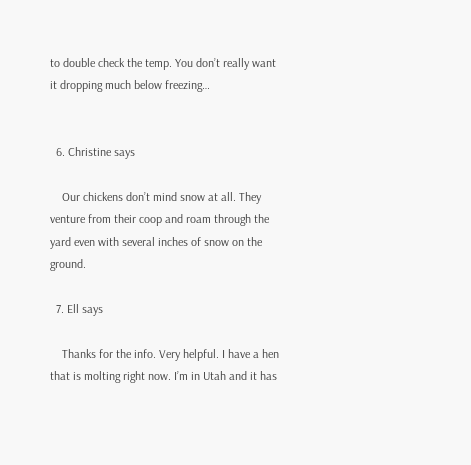to double check the temp. You don’t really want it dropping much below freezing…


  6. Christine says

    Our chickens don’t mind snow at all. They venture from their coop and roam through the yard even with several inches of snow on the ground.

  7. Ell says

    Thanks for the info. Very helpful. I have a hen that is molting right now. I’m in Utah and it has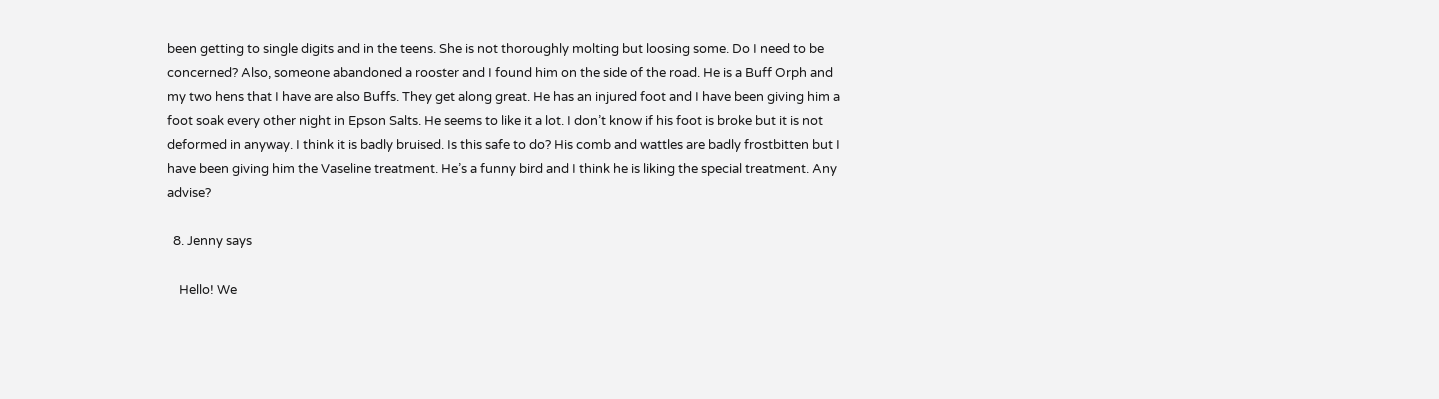been getting to single digits and in the teens. She is not thoroughly molting but loosing some. Do I need to be concerned? Also, someone abandoned a rooster and I found him on the side of the road. He is a Buff Orph and my two hens that I have are also Buffs. They get along great. He has an injured foot and I have been giving him a foot soak every other night in Epson Salts. He seems to like it a lot. I don’t know if his foot is broke but it is not deformed in anyway. I think it is badly bruised. Is this safe to do? His comb and wattles are badly frostbitten but I have been giving him the Vaseline treatment. He’s a funny bird and I think he is liking the special treatment. Any advise?

  8. Jenny says

    Hello! We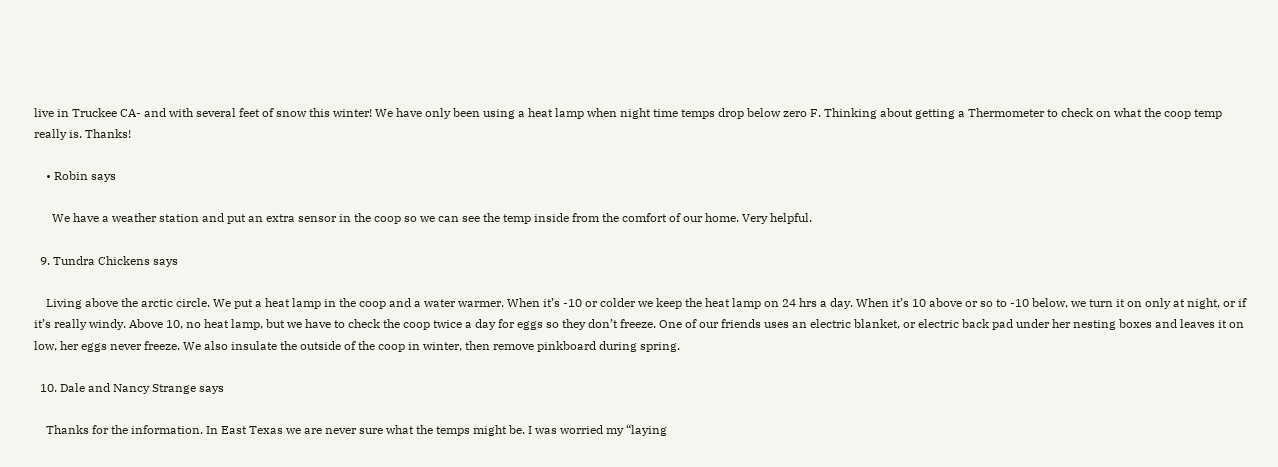live in Truckee CA- and with several feet of snow this winter! We have only been using a heat lamp when night time temps drop below zero F. Thinking about getting a Thermometer to check on what the coop temp really is. Thanks!

    • Robin says

      We have a weather station and put an extra sensor in the coop so we can see the temp inside from the comfort of our home. Very helpful.

  9. Tundra Chickens says

    Living above the arctic circle. We put a heat lamp in the coop and a water warmer. When it’s -10 or colder we keep the heat lamp on 24 hrs a day. When it’s 10 above or so to -10 below, we turn it on only at night, or if it’s really windy. Above 10, no heat lamp, but we have to check the coop twice a day for eggs so they don’t freeze. One of our friends uses an electric blanket, or electric back pad under her nesting boxes and leaves it on low, her eggs never freeze. We also insulate the outside of the coop in winter, then remove pinkboard during spring.

  10. Dale and Nancy Strange says

    Thanks for the information. In East Texas we are never sure what the temps might be. I was worried my “laying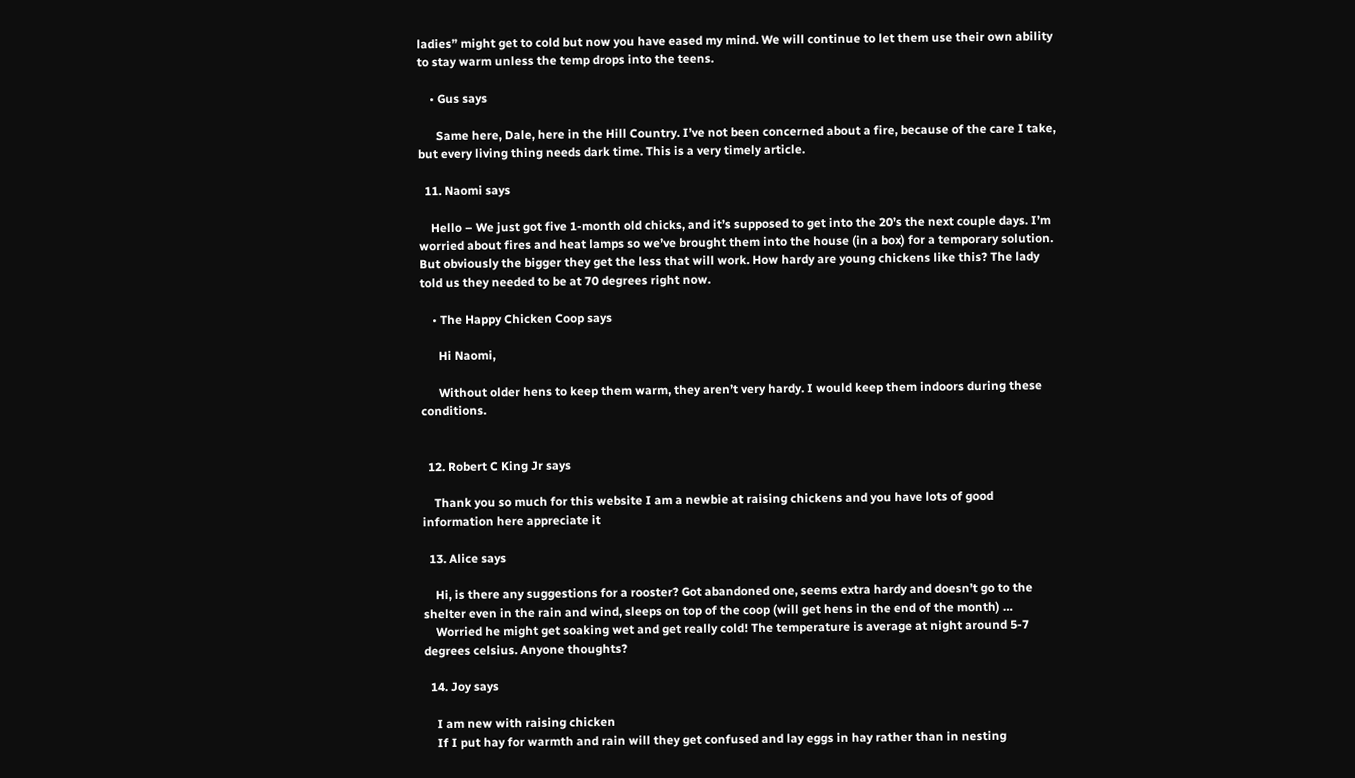ladies” might get to cold but now you have eased my mind. We will continue to let them use their own ability to stay warm unless the temp drops into the teens.

    • Gus says

      Same here, Dale, here in the Hill Country. I’ve not been concerned about a fire, because of the care I take, but every living thing needs dark time. This is a very timely article.

  11. Naomi says

    Hello – We just got five 1-month old chicks, and it’s supposed to get into the 20’s the next couple days. I’m worried about fires and heat lamps so we’ve brought them into the house (in a box) for a temporary solution. But obviously the bigger they get the less that will work. How hardy are young chickens like this? The lady told us they needed to be at 70 degrees right now.

    • The Happy Chicken Coop says

      Hi Naomi,

      Without older hens to keep them warm, they aren’t very hardy. I would keep them indoors during these conditions.


  12. Robert C King Jr says

    Thank you so much for this website I am a newbie at raising chickens and you have lots of good information here appreciate it

  13. Alice says

    Hi, is there any suggestions for a rooster? Got abandoned one, seems extra hardy and doesn’t go to the shelter even in the rain and wind, sleeps on top of the coop (will get hens in the end of the month) …
    Worried he might get soaking wet and get really cold! The temperature is average at night around 5-7 degrees celsius. Anyone thoughts?

  14. Joy says

    I am new with raising chicken
    If I put hay for warmth and rain will they get confused and lay eggs in hay rather than in nesting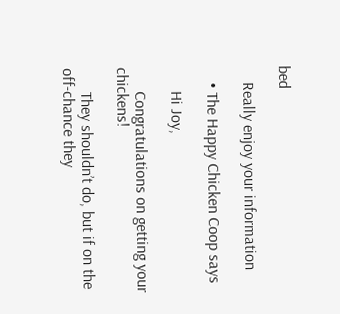bed

    Really enjoy your information

    • The Happy Chicken Coop says

      Hi Joy,

      Congratulations on getting your chickens!

      They shouldn’t do, but if on the off-chance they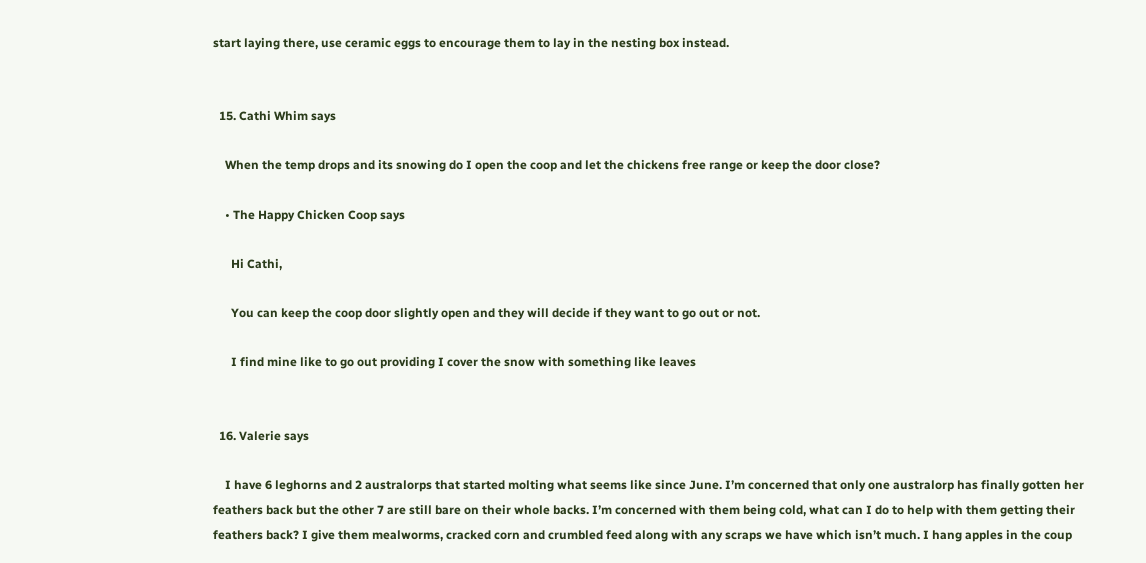start laying there, use ceramic eggs to encourage them to lay in the nesting box instead.


  15. Cathi Whim says

    When the temp drops and its snowing do I open the coop and let the chickens free range or keep the door close?

    • The Happy Chicken Coop says

      Hi Cathi,

      You can keep the coop door slightly open and they will decide if they want to go out or not.

      I find mine like to go out providing I cover the snow with something like leaves


  16. Valerie says

    I have 6 leghorns and 2 australorps that started molting what seems like since June. I’m concerned that only one australorp has finally gotten her feathers back but the other 7 are still bare on their whole backs. I’m concerned with them being cold, what can I do to help with them getting their feathers back? I give them mealworms, cracked corn and crumbled feed along with any scraps we have which isn’t much. I hang apples in the coup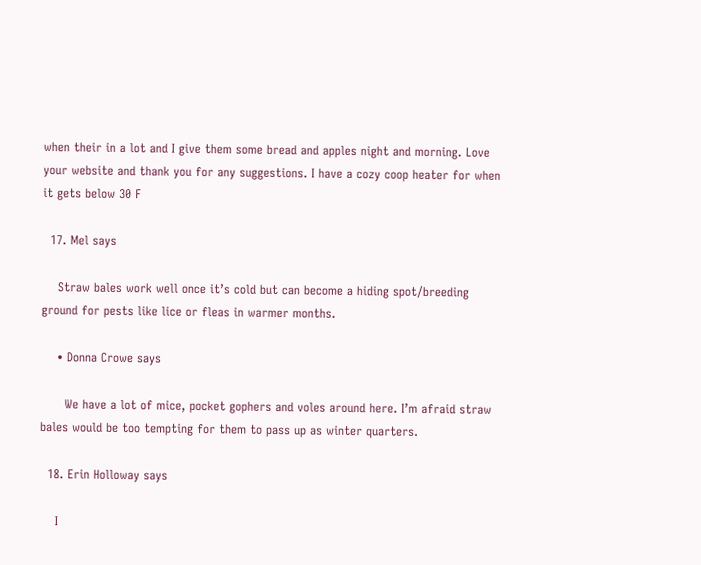when their in a lot and I give them some bread and apples night and morning. Love your website and thank you for any suggestions. I have a cozy coop heater for when it gets below 30 F

  17. Mel says

    Straw bales work well once it’s cold but can become a hiding spot/breeding ground for pests like lice or fleas in warmer months.

    • Donna Crowe says

      We have a lot of mice, pocket gophers and voles around here. I’m afraid straw bales would be too tempting for them to pass up as winter quarters.

  18. Erin Holloway says

    I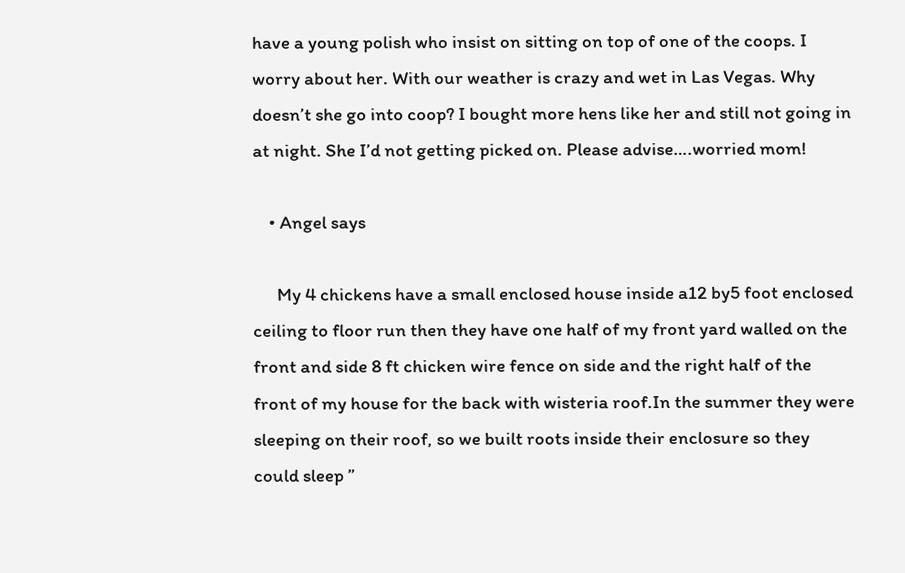have a young polish who insist on sitting on top of one of the coops. I worry about her. With our weather is crazy and wet in Las Vegas. Why doesn’t she go into coop? I bought more hens like her and still not going in at night. She I’d not getting picked on. Please advise….worried mom!

    • Angel says

      My 4 chickens have a small enclosed house inside a12 by5 foot enclosed ceiling to floor run then they have one half of my front yard walled on the front and side 8 ft chicken wire fence on side and the right half of the front of my house for the back with wisteria roof.In the summer they were sleeping on their roof, so we built roots inside their enclosure so they could sleep ”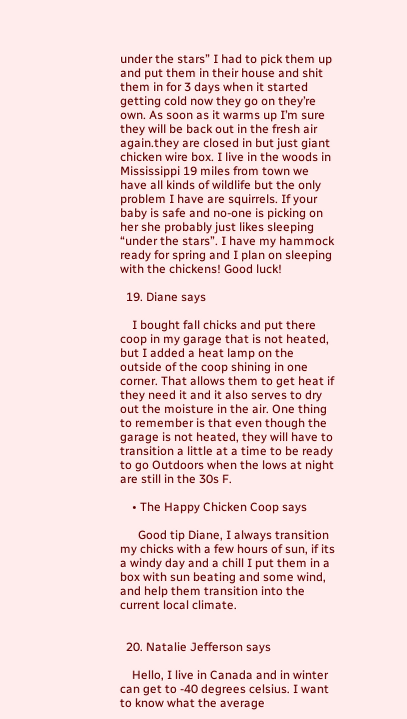under the stars” I had to pick them up and put them in their house and shit them in for 3 days when it started getting cold now they go on they’re own. As soon as it warms up I’m sure they will be back out in the fresh air again.they are closed in but just giant chicken wire box. I live in the woods in Mississippi 19 miles from town we have all kinds of wildlife but the only problem I have are squirrels. If your baby is safe and no-one is picking on her she probably just likes sleeping “under the stars”. I have my hammock ready for spring and I plan on sleeping with the chickens! Good luck!

  19. Diane says

    I bought fall chicks and put there coop in my garage that is not heated, but I added a heat lamp on the outside of the coop shining in one corner. That allows them to get heat if they need it and it also serves to dry out the moisture in the air. One thing to remember is that even though the garage is not heated, they will have to transition a little at a time to be ready to go Outdoors when the lows at night are still in the 30s F.

    • The Happy Chicken Coop says

      Good tip Diane, I always transition my chicks with a few hours of sun, if its a windy day and a chill I put them in a box with sun beating and some wind, and help them transition into the current local climate.


  20. Natalie Jefferson says

    Hello, I live in Canada and in winter can get to -40 degrees celsius. I want to know what the average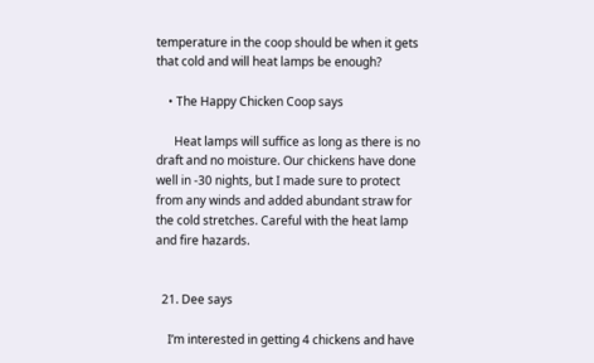temperature in the coop should be when it gets that cold and will heat lamps be enough?

    • The Happy Chicken Coop says

      Heat lamps will suffice as long as there is no draft and no moisture. Our chickens have done well in -30 nights, but I made sure to protect from any winds and added abundant straw for the cold stretches. Careful with the heat lamp and fire hazards.


  21. Dee says

    I’m interested in getting 4 chickens and have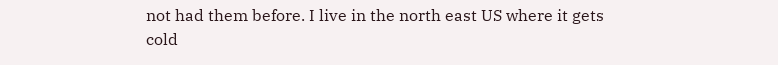not had them before. I live in the north east US where it gets cold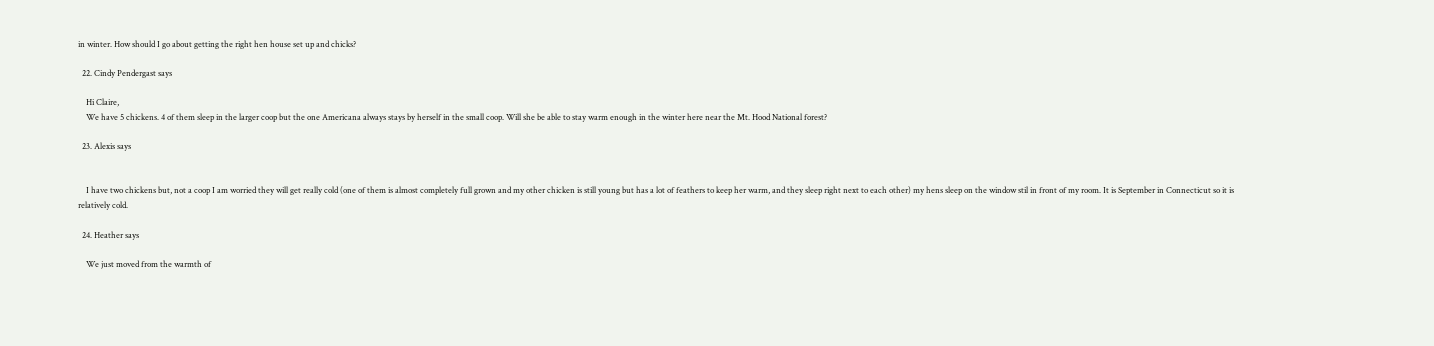in winter. How should I go about getting the right hen house set up and chicks?

  22. Cindy Pendergast says

    Hi Claire,
    We have 5 chickens. 4 of them sleep in the larger coop but the one Americana always stays by herself in the small coop. Will she be able to stay warm enough in the winter here near the Mt. Hood National forest?

  23. Alexis says


    I have two chickens but, not a coop I am worried they will get really cold (one of them is almost completely full grown and my other chicken is still young but has a lot of feathers to keep her warm, and they sleep right next to each other) my hens sleep on the window stil in front of my room. It is September in Connecticut so it is relatively cold.

  24. Heather says

    We just moved from the warmth of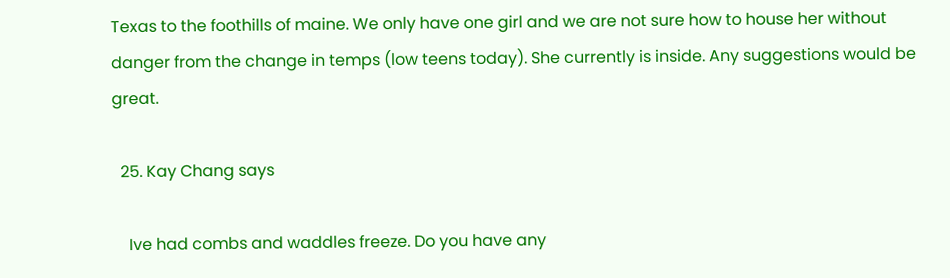Texas to the foothills of maine. We only have one girl and we are not sure how to house her without danger from the change in temps (low teens today). She currently is inside. Any suggestions would be great.

  25. Kay Chang says

    Ive had combs and waddles freeze. Do you have any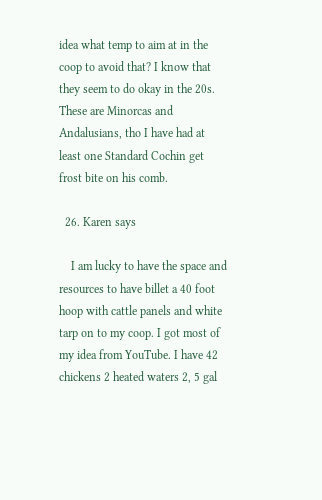idea what temp to aim at in the coop to avoid that? I know that they seem to do okay in the 20s. These are Minorcas and Andalusians, tho I have had at least one Standard Cochin get frost bite on his comb.

  26. Karen says

    I am lucky to have the space and resources to have billet a 40 foot hoop with cattle panels and white tarp on to my coop. I got most of my idea from YouTube. I have 42 chickens 2 heated waters 2, 5 gal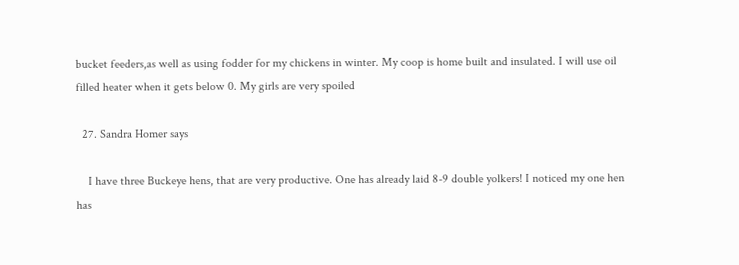bucket feeders,as well as using fodder for my chickens in winter. My coop is home built and insulated. I will use oil filled heater when it gets below 0. My girls are very spoiled

  27. Sandra Homer says

    I have three Buckeye hens, that are very productive. One has already laid 8-9 double yolkers! I noticed my one hen has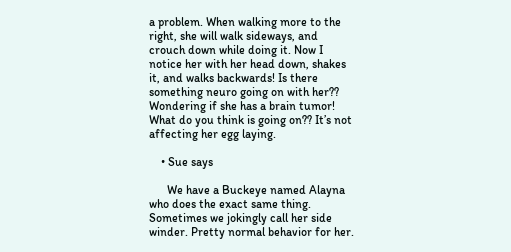a problem. When walking more to the right, she will walk sideways, and crouch down while doing it. Now I notice her with her head down, shakes it, and walks backwards! Is there something neuro going on with her?? Wondering if she has a brain tumor! What do you think is going on?? It’s not affecting her egg laying.

    • Sue says

      We have a Buckeye named Alayna who does the exact same thing. Sometimes we jokingly call her side winder. Pretty normal behavior for her.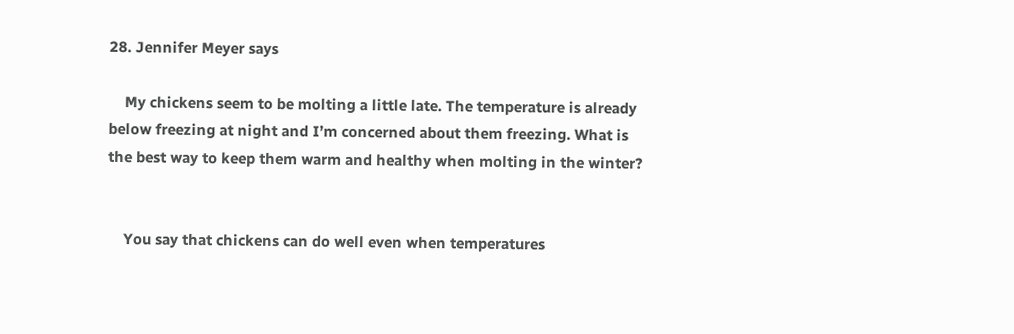28. Jennifer Meyer says

    My chickens seem to be molting a little late. The temperature is already below freezing at night and I’m concerned about them freezing. What is the best way to keep them warm and healthy when molting in the winter?


    You say that chickens can do well even when temperatures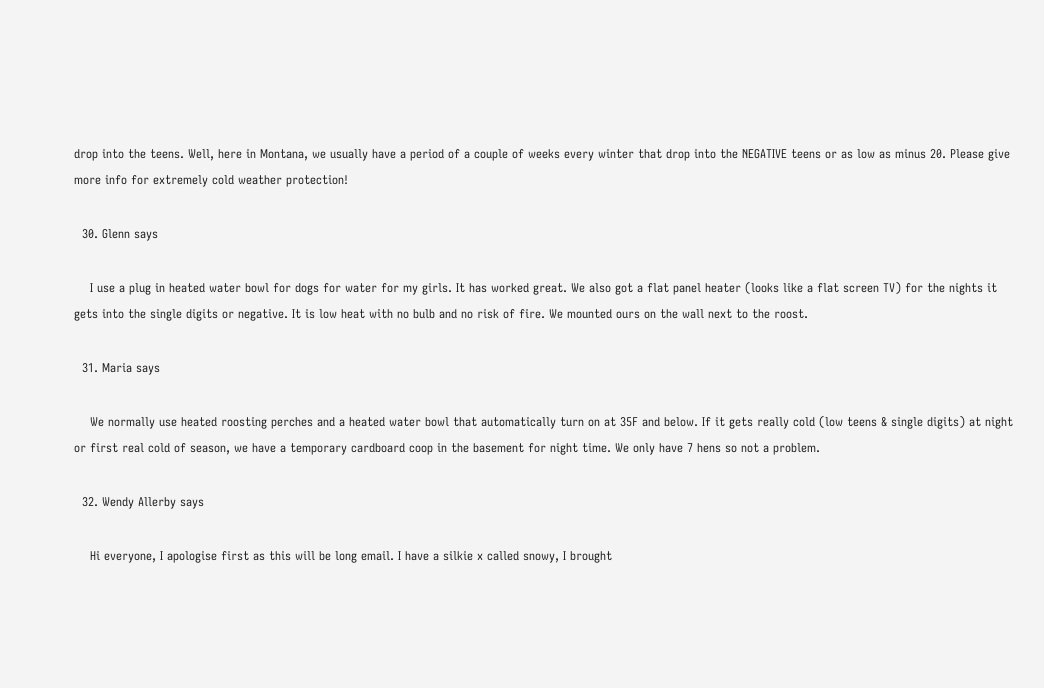drop into the teens. Well, here in Montana, we usually have a period of a couple of weeks every winter that drop into the NEGATIVE teens or as low as minus 20. Please give more info for extremely cold weather protection!

  30. Glenn says

    I use a plug in heated water bowl for dogs for water for my girls. It has worked great. We also got a flat panel heater (looks like a flat screen TV) for the nights it gets into the single digits or negative. It is low heat with no bulb and no risk of fire. We mounted ours on the wall next to the roost.

  31. Maria says

    We normally use heated roosting perches and a heated water bowl that automatically turn on at 35F and below. If it gets really cold (low teens & single digits) at night or first real cold of season, we have a temporary cardboard coop in the basement for night time. We only have 7 hens so not a problem.

  32. Wendy Allerby says

    Hi everyone, I apologise first as this will be long email. I have a silkie x called snowy, I brought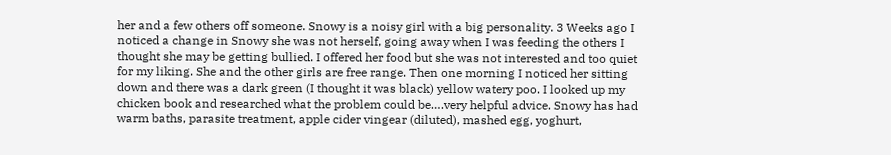her and a few others off someone. Snowy is a noisy girl with a big personality. 3 Weeks ago I noticed a change in Snowy she was not herself, going away when I was feeding the others I thought she may be getting bullied. I offered her food but she was not interested and too quiet for my liking. She and the other girls are free range. Then one morning I noticed her sitting down and there was a dark green (I thought it was black) yellow watery poo. I looked up my chicken book and researched what the problem could be….very helpful advice. Snowy has had warm baths, parasite treatment, apple cider vingear (diluted), mashed egg, yoghurt,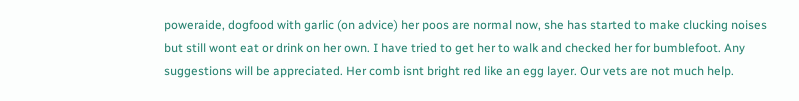poweraide, dogfood with garlic (on advice) her poos are normal now, she has started to make clucking noises but still wont eat or drink on her own. I have tried to get her to walk and checked her for bumblefoot. Any suggestions will be appreciated. Her comb isnt bright red like an egg layer. Our vets are not much help.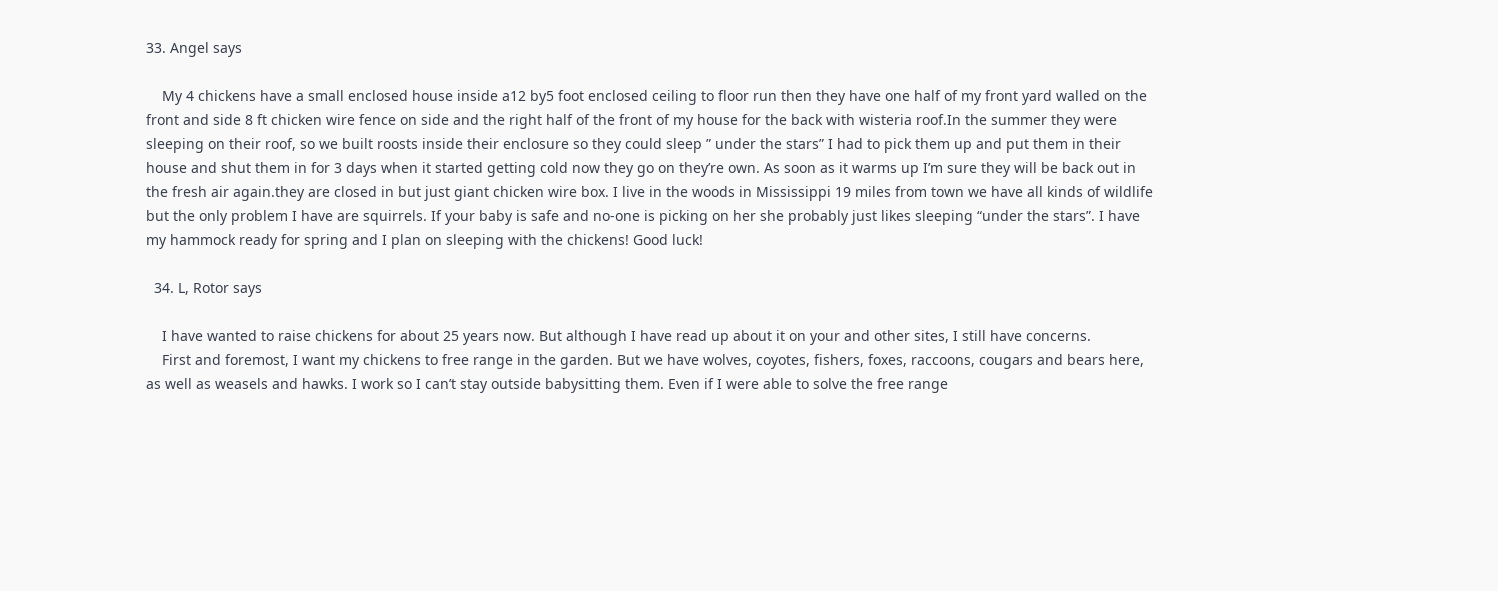33. Angel says

    My 4 chickens have a small enclosed house inside a12 by5 foot enclosed ceiling to floor run then they have one half of my front yard walled on the front and side 8 ft chicken wire fence on side and the right half of the front of my house for the back with wisteria roof.In the summer they were sleeping on their roof, so we built roosts inside their enclosure so they could sleep ” under the stars” I had to pick them up and put them in their house and shut them in for 3 days when it started getting cold now they go on they’re own. As soon as it warms up I’m sure they will be back out in the fresh air again.they are closed in but just giant chicken wire box. I live in the woods in Mississippi 19 miles from town we have all kinds of wildlife but the only problem I have are squirrels. If your baby is safe and no-one is picking on her she probably just likes sleeping “under the stars”. I have my hammock ready for spring and I plan on sleeping with the chickens! Good luck!

  34. L, Rotor says

    I have wanted to raise chickens for about 25 years now. But although I have read up about it on your and other sites, I still have concerns.
    First and foremost, I want my chickens to free range in the garden. But we have wolves, coyotes, fishers, foxes, raccoons, cougars and bears here, as well as weasels and hawks. I work so I can’t stay outside babysitting them. Even if I were able to solve the free range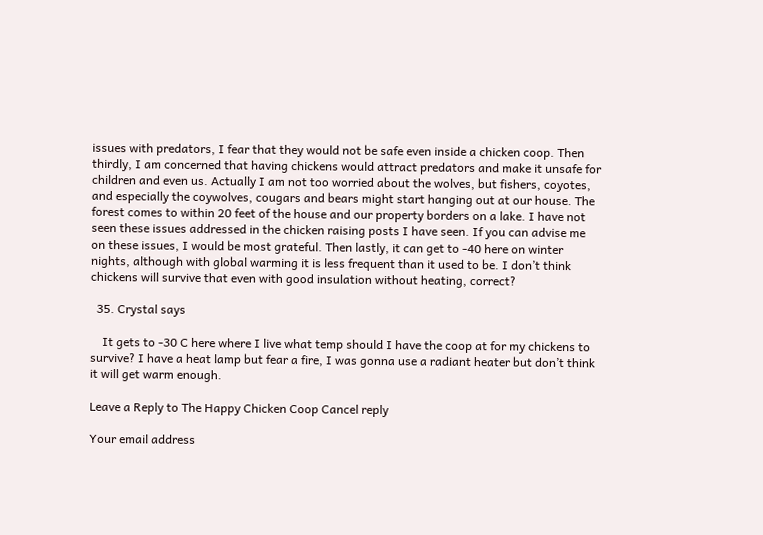issues with predators, I fear that they would not be safe even inside a chicken coop. Then thirdly, I am concerned that having chickens would attract predators and make it unsafe for children and even us. Actually I am not too worried about the wolves, but fishers, coyotes, and especially the coywolves, cougars and bears might start hanging out at our house. The forest comes to within 20 feet of the house and our property borders on a lake. I have not seen these issues addressed in the chicken raising posts I have seen. If you can advise me on these issues, I would be most grateful. Then lastly, it can get to -40 here on winter nights, although with global warming it is less frequent than it used to be. I don’t think chickens will survive that even with good insulation without heating, correct?

  35. Crystal says

    It gets to -30 C here where I live what temp should I have the coop at for my chickens to survive? I have a heat lamp but fear a fire, I was gonna use a radiant heater but don’t think it will get warm enough.

Leave a Reply to The Happy Chicken Coop Cancel reply

Your email address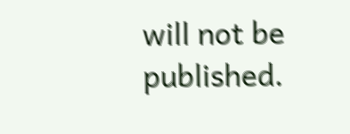will not be published.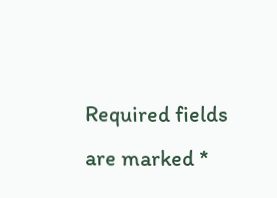Required fields are marked *